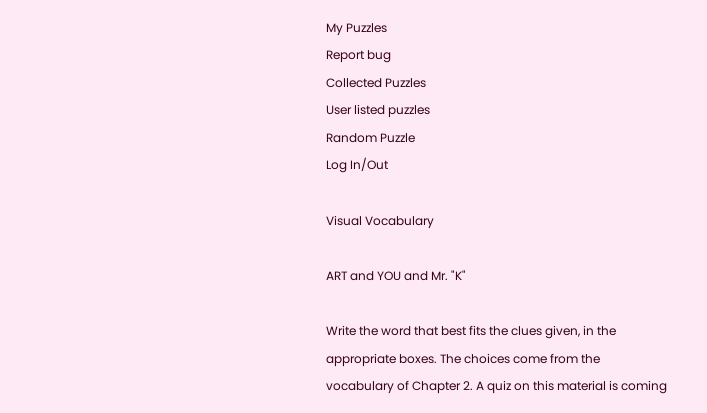My Puzzles
Report bug
Collected Puzzles
User listed puzzles
Random Puzzle
Log In/Out

Visual Vocabulary

ART and YOU and Mr. "K"

Write the word that best fits the clues given, in the appropriate boxes. The choices come from the vocabulary of Chapter 2. A quiz on this material is coming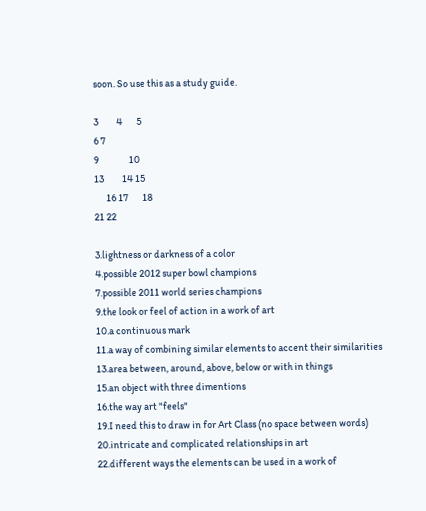soon. So use this as a study guide.

3         4       5
6 7
9               10
13         14 15
      16 17       18
21 22

3.lightness or darkness of a color
4.possible 2012 super bowl champions
7.possible 2011 world series champions
9.the look or feel of action in a work of art
10.a continuous mark
11.a way of combining similar elements to accent their similarities
13.area between, around, above, below or with in things
15.an object with three dimentions
16.the way art "feels"
19.I need this to draw in for Art Class (no space between words)
20.intricate and complicated relationships in art
22.different ways the elements can be used in a work of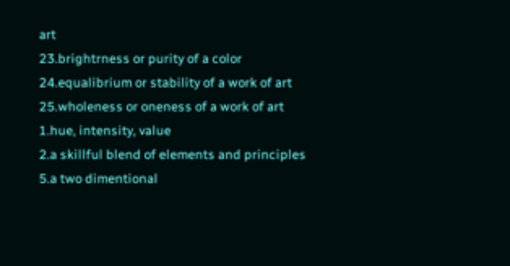art
23.brightrness or purity of a color
24.equalibrium or stability of a work of art
25.wholeness or oneness of a work of art
1.hue, intensity, value
2.a skillful blend of elements and principles
5.a two dimentional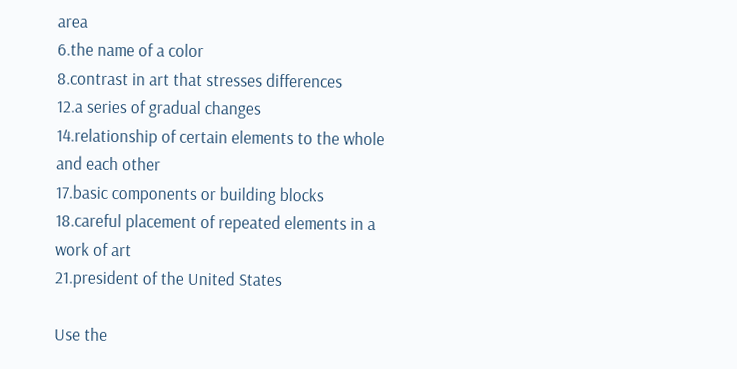area
6.the name of a color
8.contrast in art that stresses differences
12.a series of gradual changes
14.relationship of certain elements to the whole and each other
17.basic components or building blocks
18.careful placement of repeated elements in a work of art
21.president of the United States

Use the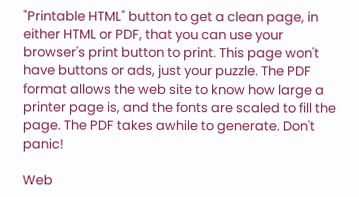"Printable HTML" button to get a clean page, in either HTML or PDF, that you can use your browser's print button to print. This page won't have buttons or ads, just your puzzle. The PDF format allows the web site to know how large a printer page is, and the fonts are scaled to fill the page. The PDF takes awhile to generate. Don't panic!

Web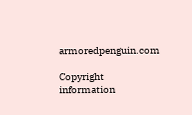armoredpenguin.com

Copyright information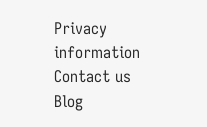Privacy information Contact us Blog